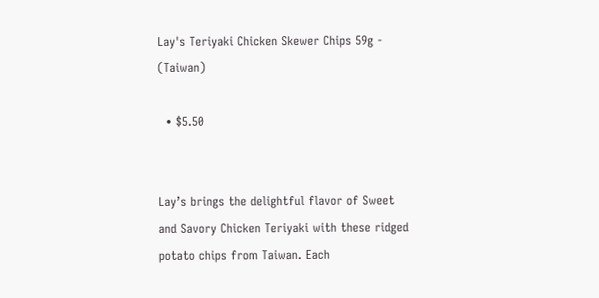Lay's Teriyaki Chicken Skewer Chips 59g - (Taiwan)

  • $5.50


Lay’s brings the delightful flavor of Sweet and Savory Chicken Teriyaki with these ridged potato chips from Taiwan. Each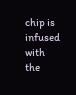chip is infused with the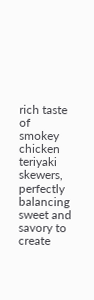rich taste of smokey chicken teriyaki skewers, perfectly balancing sweet and savory to create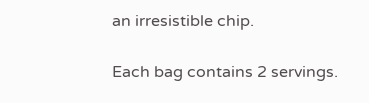an irresistible chip.

Each bag contains 2 servings.